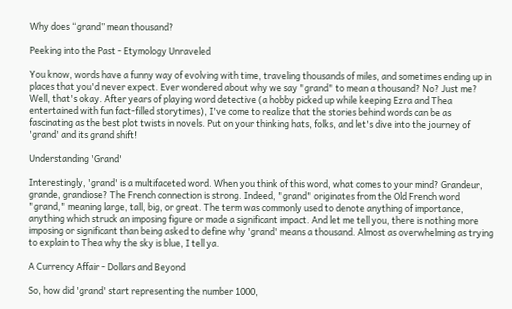Why does “grand” mean thousand?

Peeking into the Past - Etymology Unraveled

You know, words have a funny way of evolving with time, traveling thousands of miles, and sometimes ending up in places that you'd never expect. Ever wondered about why we say "grand" to mean a thousand? No? Just me? Well, that's okay. After years of playing word detective (a hobby picked up while keeping Ezra and Thea entertained with fun fact-filled storytimes), I've come to realize that the stories behind words can be as fascinating as the best plot twists in novels. Put on your thinking hats, folks, and let's dive into the journey of 'grand' and its grand shift!

Understanding 'Grand'

Interestingly, 'grand' is a multifaceted word. When you think of this word, what comes to your mind? Grandeur, grande, grandiose? The French connection is strong. Indeed, "grand" originates from the Old French word "grand," meaning large, tall, big, or great. The term was commonly used to denote anything of importance, anything which struck an imposing figure or made a significant impact. And let me tell you, there is nothing more imposing or significant than being asked to define why 'grand' means a thousand. Almost as overwhelming as trying to explain to Thea why the sky is blue, I tell ya.

A Currency Affair - Dollars and Beyond

So, how did 'grand' start representing the number 1000,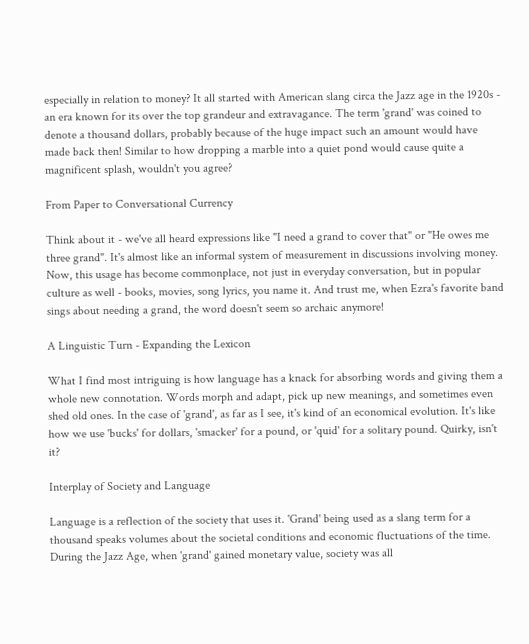especially in relation to money? It all started with American slang circa the Jazz age in the 1920s - an era known for its over the top grandeur and extravagance. The term 'grand' was coined to denote a thousand dollars, probably because of the huge impact such an amount would have made back then! Similar to how dropping a marble into a quiet pond would cause quite a magnificent splash, wouldn't you agree?

From Paper to Conversational Currency

Think about it - we've all heard expressions like "I need a grand to cover that" or "He owes me three grand". It's almost like an informal system of measurement in discussions involving money. Now, this usage has become commonplace, not just in everyday conversation, but in popular culture as well - books, movies, song lyrics, you name it. And trust me, when Ezra's favorite band sings about needing a grand, the word doesn't seem so archaic anymore!

A Linguistic Turn - Expanding the Lexicon

What I find most intriguing is how language has a knack for absorbing words and giving them a whole new connotation. Words morph and adapt, pick up new meanings, and sometimes even shed old ones. In the case of 'grand', as far as I see, it's kind of an economical evolution. It's like how we use 'bucks' for dollars, 'smacker' for a pound, or 'quid' for a solitary pound. Quirky, isn't it?

Interplay of Society and Language

Language is a reflection of the society that uses it. 'Grand' being used as a slang term for a thousand speaks volumes about the societal conditions and economic fluctuations of the time. During the Jazz Age, when 'grand' gained monetary value, society was all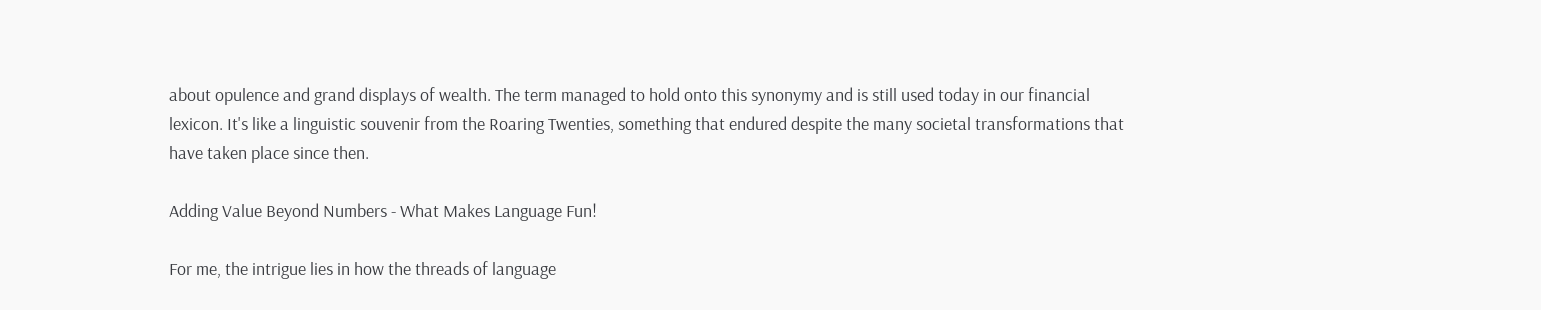about opulence and grand displays of wealth. The term managed to hold onto this synonymy and is still used today in our financial lexicon. It's like a linguistic souvenir from the Roaring Twenties, something that endured despite the many societal transformations that have taken place since then.

Adding Value Beyond Numbers - What Makes Language Fun!

For me, the intrigue lies in how the threads of language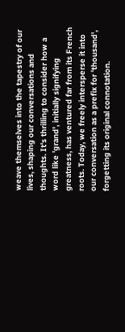weave themselves into the tapestry of our lives, shaping our conversations and thoughts. It's thrilling to consider how a word like 'grand', initially signifying greatness, has ventured far from its French roots. Today, we freely intersperse it into our conversation as a prefix for 'thousand', forgetting its original connotation.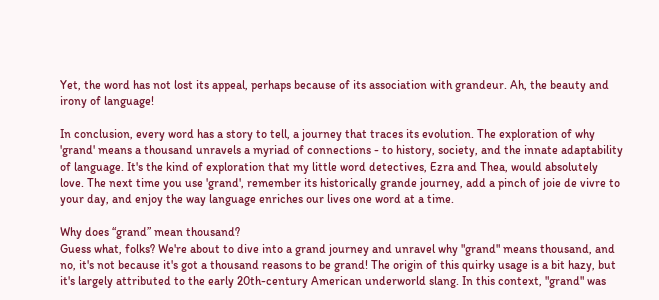Yet, the word has not lost its appeal, perhaps because of its association with grandeur. Ah, the beauty and irony of language!

In conclusion, every word has a story to tell, a journey that traces its evolution. The exploration of why 'grand' means a thousand unravels a myriad of connections - to history, society, and the innate adaptability of language. It's the kind of exploration that my little word detectives, Ezra and Thea, would absolutely love. The next time you use 'grand', remember its historically grande journey, add a pinch of joie de vivre to your day, and enjoy the way language enriches our lives one word at a time.

Why does “grand” mean thousand?
Guess what, folks? We're about to dive into a grand journey and unravel why "grand" means thousand, and no, it's not because it's got a thousand reasons to be grand! The origin of this quirky usage is a bit hazy, but it's largely attributed to the early 20th-century American underworld slang. In this context, "grand" was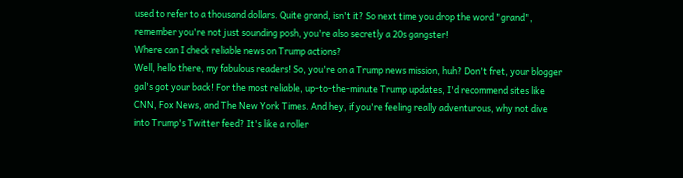used to refer to a thousand dollars. Quite grand, isn't it? So next time you drop the word "grand", remember you're not just sounding posh, you're also secretly a 20s gangster!
Where can I check reliable news on Trump actions?
Well, hello there, my fabulous readers! So, you're on a Trump news mission, huh? Don't fret, your blogger gal's got your back! For the most reliable, up-to-the-minute Trump updates, I'd recommend sites like CNN, Fox News, and The New York Times. And hey, if you're feeling really adventurous, why not dive into Trump's Twitter feed? It's like a roller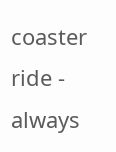coaster ride - always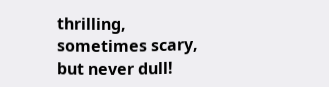thrilling, sometimes scary, but never dull!